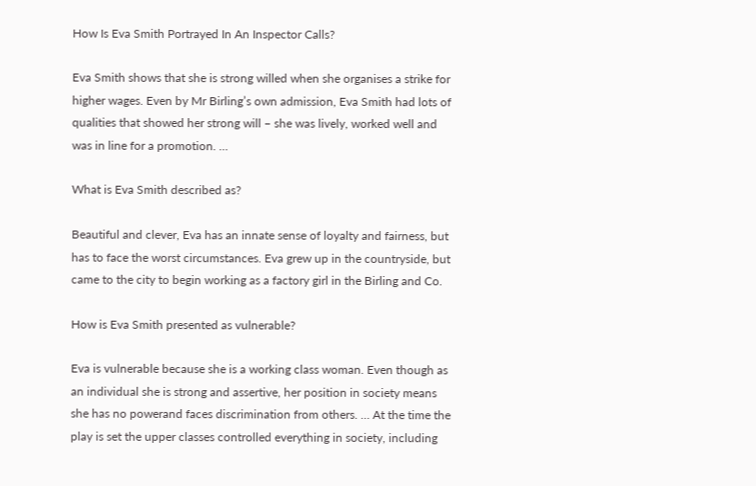How Is Eva Smith Portrayed In An Inspector Calls?

Eva Smith shows that she is strong willed when she organises a strike for higher wages. Even by Mr Birling’s own admission, Eva Smith had lots of qualities that showed her strong will – she was lively, worked well and was in line for a promotion. …

What is Eva Smith described as?

Beautiful and clever, Eva has an innate sense of loyalty and fairness, but has to face the worst circumstances. Eva grew up in the countryside, but came to the city to begin working as a factory girl in the Birling and Co.

How is Eva Smith presented as vulnerable?

Eva is vulnerable because she is a working class woman. Even though as an individual she is strong and assertive, her position in society means she has no powerand faces discrimination from others. … At the time the play is set the upper classes controlled everything in society, including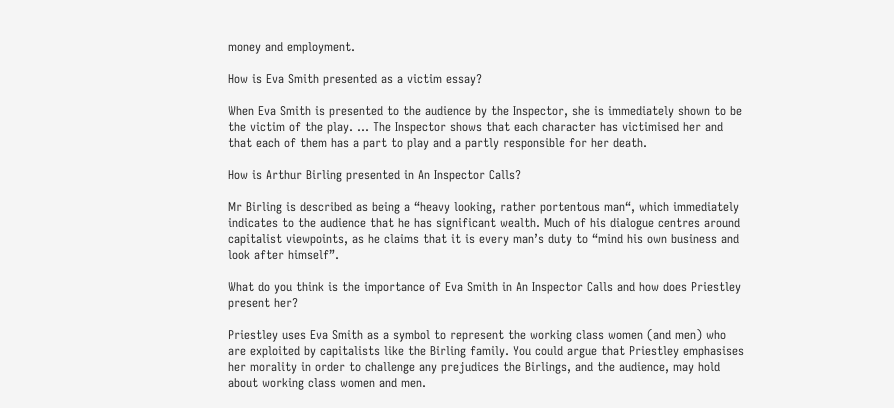money and employment.

How is Eva Smith presented as a victim essay?

When Eva Smith is presented to the audience by the Inspector, she is immediately shown to be the victim of the play. … The Inspector shows that each character has victimised her and that each of them has a part to play and a partly responsible for her death.

How is Arthur Birling presented in An Inspector Calls?

Mr Birling is described as being a “heavy looking, rather portentous man“, which immediately indicates to the audience that he has significant wealth. Much of his dialogue centres around capitalist viewpoints, as he claims that it is every man’s duty to “mind his own business and look after himself”.

What do you think is the importance of Eva Smith in An Inspector Calls and how does Priestley present her?

Priestley uses Eva Smith as a symbol to represent the working class women (and men) who are exploited by capitalists like the Birling family. You could argue that Priestley emphasises her morality in order to challenge any prejudices the Birlings, and the audience, may hold about working class women and men.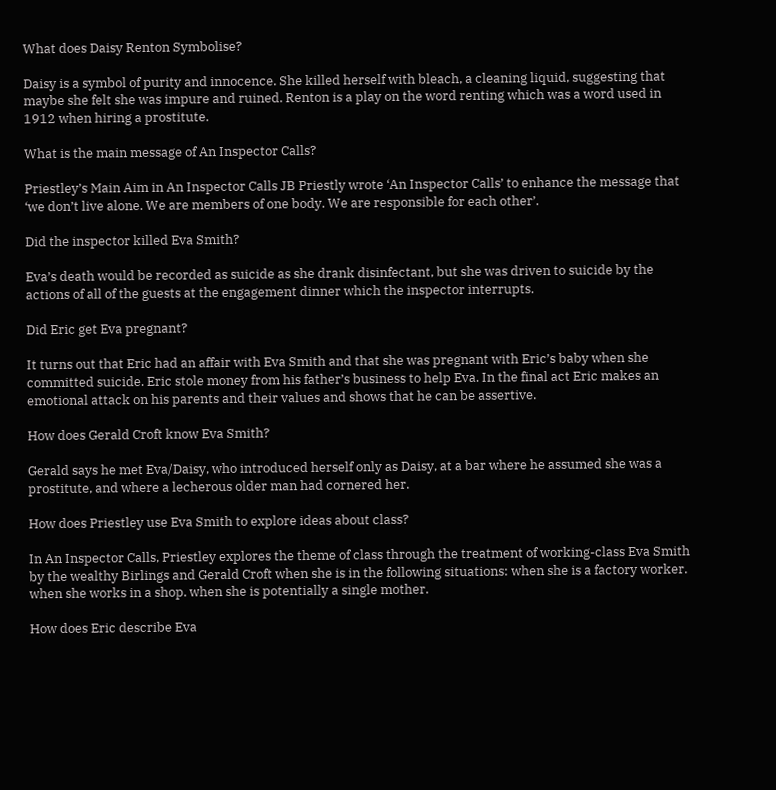What does Daisy Renton Symbolise?

Daisy is a symbol of purity and innocence. She killed herself with bleach, a cleaning liquid, suggesting that maybe she felt she was impure and ruined. Renton is a play on the word renting which was a word used in 1912 when hiring a prostitute.

What is the main message of An Inspector Calls?

Priestley’s Main Aim in An Inspector Calls JB Priestly wrote ‘An Inspector Calls’ to enhance the message that ‘we don’t live alone. We are members of one body. We are responsible for each other’.

Did the inspector killed Eva Smith?

Eva’s death would be recorded as suicide as she drank disinfectant, but she was driven to suicide by the actions of all of the guests at the engagement dinner which the inspector interrupts.

Did Eric get Eva pregnant?

It turns out that Eric had an affair with Eva Smith and that she was pregnant with Eric’s baby when she committed suicide. Eric stole money from his father’s business to help Eva. In the final act Eric makes an emotional attack on his parents and their values and shows that he can be assertive.

How does Gerald Croft know Eva Smith?

Gerald says he met Eva/Daisy, who introduced herself only as Daisy, at a bar where he assumed she was a prostitute, and where a lecherous older man had cornered her.

How does Priestley use Eva Smith to explore ideas about class?

In An Inspector Calls, Priestley explores the theme of class through the treatment of working-class Eva Smith by the wealthy Birlings and Gerald Croft when she is in the following situations: when she is a factory worker. when she works in a shop. when she is potentially a single mother.

How does Eric describe Eva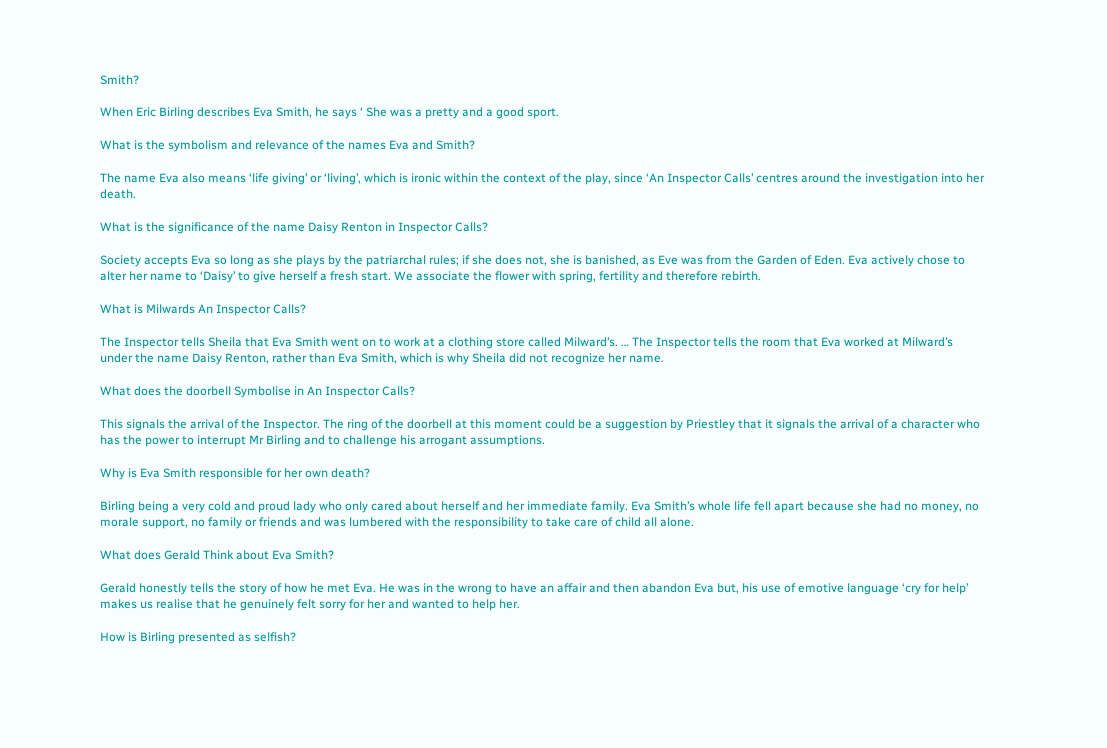Smith?

When Eric Birling describes Eva Smith, he says ‘ She was a pretty and a good sport.

What is the symbolism and relevance of the names Eva and Smith?

The name Eva also means ‘life giving’ or ‘living’, which is ironic within the context of the play, since ‘An Inspector Calls’ centres around the investigation into her death.

What is the significance of the name Daisy Renton in Inspector Calls?

Society accepts Eva so long as she plays by the patriarchal rules; if she does not, she is banished, as Eve was from the Garden of Eden. Eva actively chose to alter her name to ‘Daisy’ to give herself a fresh start. We associate the flower with spring, fertility and therefore rebirth.

What is Milwards An Inspector Calls?

The Inspector tells Sheila that Eva Smith went on to work at a clothing store called Milward’s. … The Inspector tells the room that Eva worked at Milward’s under the name Daisy Renton, rather than Eva Smith, which is why Sheila did not recognize her name.

What does the doorbell Symbolise in An Inspector Calls?

This signals the arrival of the Inspector. The ring of the doorbell at this moment could be a suggestion by Priestley that it signals the arrival of a character who has the power to interrupt Mr Birling and to challenge his arrogant assumptions.

Why is Eva Smith responsible for her own death?

Birling being a very cold and proud lady who only cared about herself and her immediate family. Eva Smith’s whole life fell apart because she had no money, no morale support, no family or friends and was lumbered with the responsibility to take care of child all alone.

What does Gerald Think about Eva Smith?

Gerald honestly tells the story of how he met Eva. He was in the wrong to have an affair and then abandon Eva but, his use of emotive language ‘cry for help’ makes us realise that he genuinely felt sorry for her and wanted to help her.

How is Birling presented as selfish?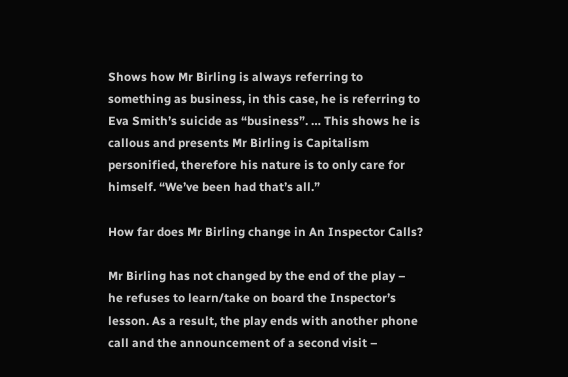Shows how Mr Birling is always referring to something as business, in this case, he is referring to Eva Smith’s suicide as “business”. … This shows he is callous and presents Mr Birling is Capitalism personified, therefore his nature is to only care for himself. “We’ve been had that’s all.”

How far does Mr Birling change in An Inspector Calls?

Mr Birling has not changed by the end of the play – he refuses to learn/take on board the Inspector’s lesson. As a result, the play ends with another phone call and the announcement of a second visit –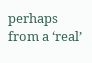perhaps from a ‘real’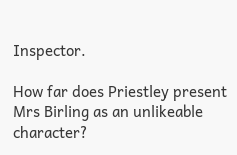Inspector.

How far does Priestley present Mrs Birling as an unlikeable character?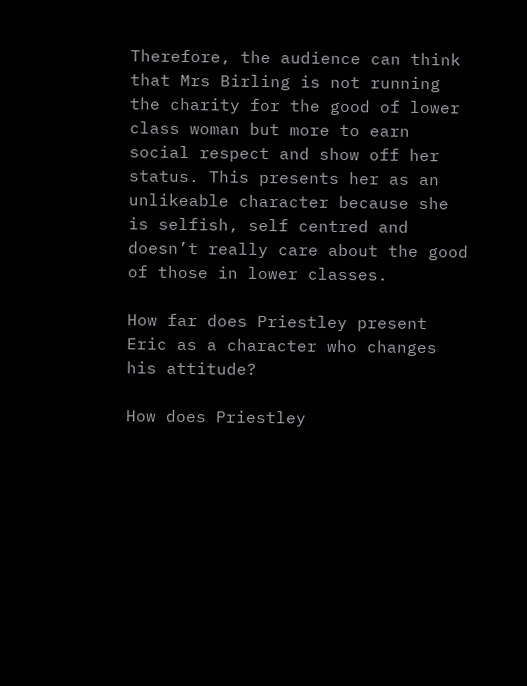Therefore, the audience can think that Mrs Birling is not running the charity for the good of lower class woman but more to earn social respect and show off her status. This presents her as an unlikeable character because she is selfish, self centred and doesn’t really care about the good of those in lower classes.

How far does Priestley present Eric as a character who changes his attitude?

How does Priestley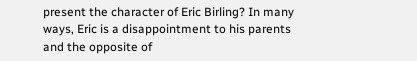present the character of Eric Birling? In many ways, Eric is a disappointment to his parents and the opposite of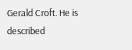Gerald Croft. He is described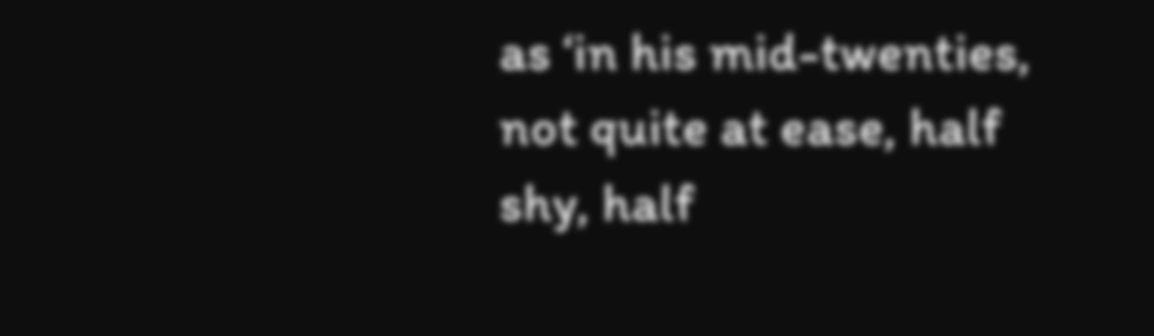as ‘in his mid-twenties, not quite at ease, half shy, half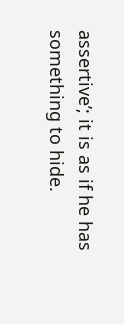assertive’; it is as if he has something to hide.